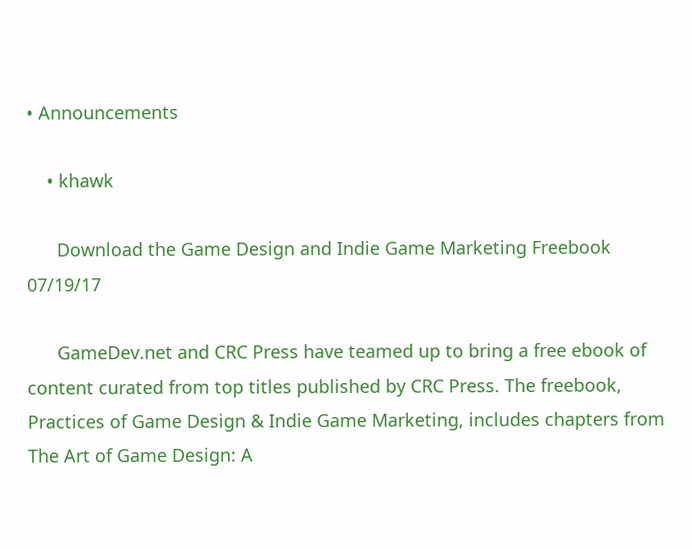• Announcements

    • khawk

      Download the Game Design and Indie Game Marketing Freebook   07/19/17

      GameDev.net and CRC Press have teamed up to bring a free ebook of content curated from top titles published by CRC Press. The freebook, Practices of Game Design & Indie Game Marketing, includes chapters from The Art of Game Design: A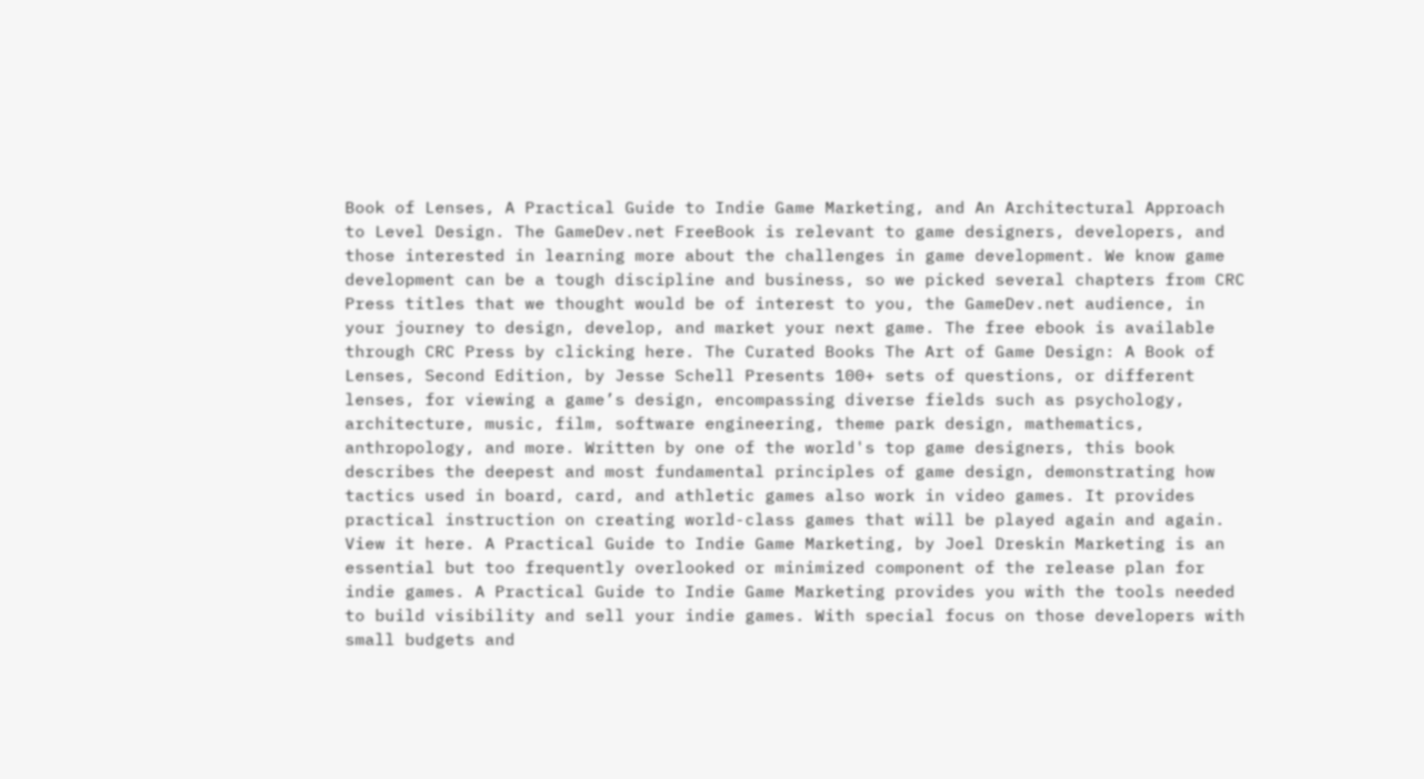Book of Lenses, A Practical Guide to Indie Game Marketing, and An Architectural Approach to Level Design. The GameDev.net FreeBook is relevant to game designers, developers, and those interested in learning more about the challenges in game development. We know game development can be a tough discipline and business, so we picked several chapters from CRC Press titles that we thought would be of interest to you, the GameDev.net audience, in your journey to design, develop, and market your next game. The free ebook is available through CRC Press by clicking here. The Curated Books The Art of Game Design: A Book of Lenses, Second Edition, by Jesse Schell Presents 100+ sets of questions, or different lenses, for viewing a game’s design, encompassing diverse fields such as psychology, architecture, music, film, software engineering, theme park design, mathematics, anthropology, and more. Written by one of the world's top game designers, this book describes the deepest and most fundamental principles of game design, demonstrating how tactics used in board, card, and athletic games also work in video games. It provides practical instruction on creating world-class games that will be played again and again. View it here. A Practical Guide to Indie Game Marketing, by Joel Dreskin Marketing is an essential but too frequently overlooked or minimized component of the release plan for indie games. A Practical Guide to Indie Game Marketing provides you with the tools needed to build visibility and sell your indie games. With special focus on those developers with small budgets and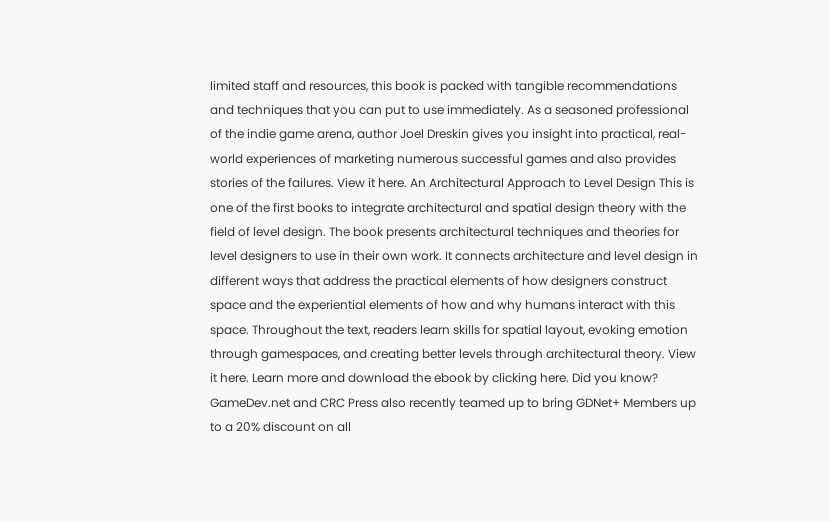limited staff and resources, this book is packed with tangible recommendations and techniques that you can put to use immediately. As a seasoned professional of the indie game arena, author Joel Dreskin gives you insight into practical, real-world experiences of marketing numerous successful games and also provides stories of the failures. View it here. An Architectural Approach to Level Design This is one of the first books to integrate architectural and spatial design theory with the field of level design. The book presents architectural techniques and theories for level designers to use in their own work. It connects architecture and level design in different ways that address the practical elements of how designers construct space and the experiential elements of how and why humans interact with this space. Throughout the text, readers learn skills for spatial layout, evoking emotion through gamespaces, and creating better levels through architectural theory. View it here. Learn more and download the ebook by clicking here. Did you know? GameDev.net and CRC Press also recently teamed up to bring GDNet+ Members up to a 20% discount on all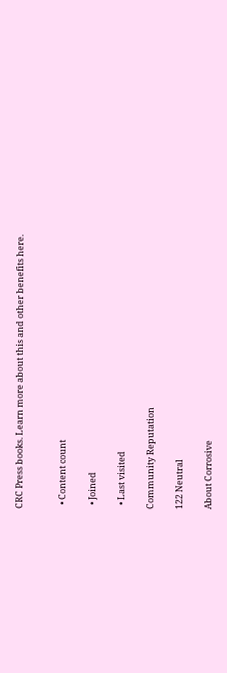CRC Press books. Learn more about this and other benefits here.


  • Content count

  • Joined

  • Last visited

Community Reputation

122 Neutral

About Corrosive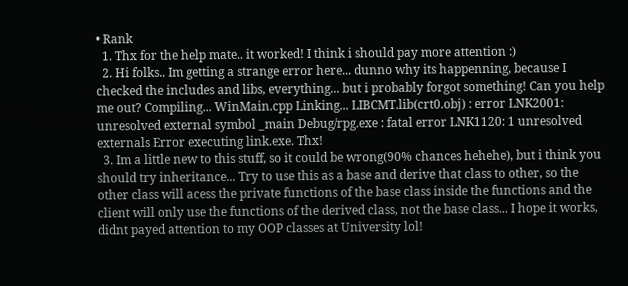• Rank
  1. Thx for the help mate.. it worked! I think i should pay more attention :)
  2. Hi folks.. Im getting a strange error here... dunno why its happenning, because I checked the includes and libs, everything... but i probably forgot something! Can you help me out? Compiling... WinMain.cpp Linking... LIBCMT.lib(crt0.obj) : error LNK2001: unresolved external symbol _main Debug/rpg.exe : fatal error LNK1120: 1 unresolved externals Error executing link.exe. Thx!
  3. Im a little new to this stuff, so it could be wrong(90% chances hehehe), but i think you should try inheritance... Try to use this as a base and derive that class to other, so the other class will acess the private functions of the base class inside the functions and the client will only use the functions of the derived class, not the base class... I hope it works, didnt payed attention to my OOP classes at University lol!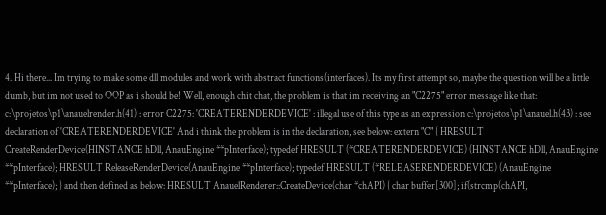4. Hi there... Im trying to make some dll modules and work with abstract functions(interfaces). Its my first attempt so, maybe the question will be a little dumb, but im not used to OOP as i should be! Well, enough chit chat, the problem is that im receiving an "C2275" error message like that: c:\projetos\p1\anauelrender.h(41) : error C2275: 'CREATERENDERDEVICE' : illegal use of this type as an expression c:\projetos\p1\anauel.h(43) : see declaration of 'CREATERENDERDEVICE' And i think the problem is in the declaration, see below: extern "C" { HRESULT CreateRenderDevice(HINSTANCE hDll, AnauEngine **pInterface); typedef HRESULT (*CREATERENDERDEVICE) (HINSTANCE hDll, AnauEngine **pInterface); HRESULT ReleaseRenderDevice(AnauEngine **pInterface); typedef HRESULT (*RELEASERENDERDEVICE) (AnauEngine **pInterface); } and then defined as below: HRESULT AnauelRenderer::CreateDevice(char *chAPI) { char buffer[300]; if(strcmp(chAPI,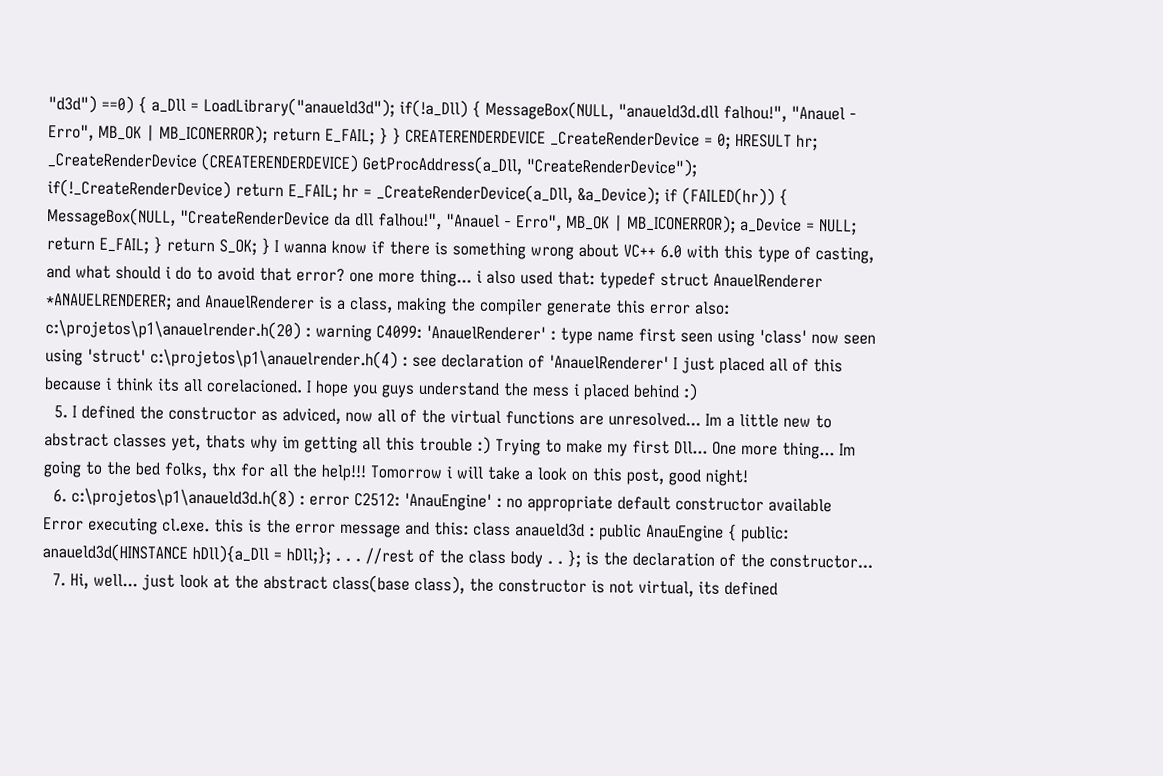"d3d") ==0) { a_Dll = LoadLibrary("anaueld3d"); if(!a_Dll) { MessageBox(NULL, "anaueld3d.dll falhou!", "Anauel - Erro", MB_OK | MB_ICONERROR); return E_FAIL; } } CREATERENDERDEVICE _CreateRenderDevice = 0; HRESULT hr; _CreateRenderDevice (CREATERENDERDEVICE) GetProcAddress(a_Dll, "CreateRenderDevice"); if(!_CreateRenderDevice) return E_FAIL; hr = _CreateRenderDevice(a_Dll, &a_Device); if (FAILED(hr)) { MessageBox(NULL, "CreateRenderDevice da dll falhou!", "Anauel - Erro", MB_OK | MB_ICONERROR); a_Device = NULL; return E_FAIL; } return S_OK; } I wanna know if there is something wrong about VC++ 6.0 with this type of casting, and what should i do to avoid that error? one more thing... i also used that: typedef struct AnauelRenderer *ANAUELRENDERER; and AnauelRenderer is a class, making the compiler generate this error also: c:\projetos\p1\anauelrender.h(20) : warning C4099: 'AnauelRenderer' : type name first seen using 'class' now seen using 'struct' c:\projetos\p1\anauelrender.h(4) : see declaration of 'AnauelRenderer' I just placed all of this because i think its all corelacioned. I hope you guys understand the mess i placed behind :)
  5. I defined the constructor as adviced, now all of the virtual functions are unresolved... Im a little new to abstract classes yet, thats why im getting all this trouble :) Trying to make my first Dll... One more thing... Im going to the bed folks, thx for all the help!!! Tomorrow i will take a look on this post, good night!
  6. c:\projetos\p1\anaueld3d.h(8) : error C2512: 'AnauEngine' : no appropriate default constructor available Error executing cl.exe. this is the error message and this: class anaueld3d : public AnauEngine { public: anaueld3d(HINSTANCE hDll){a_Dll = hDll;}; . . . //rest of the class body . . }; is the declaration of the constructor...
  7. Hi, well... just look at the abstract class(base class), the constructor is not virtual, its defined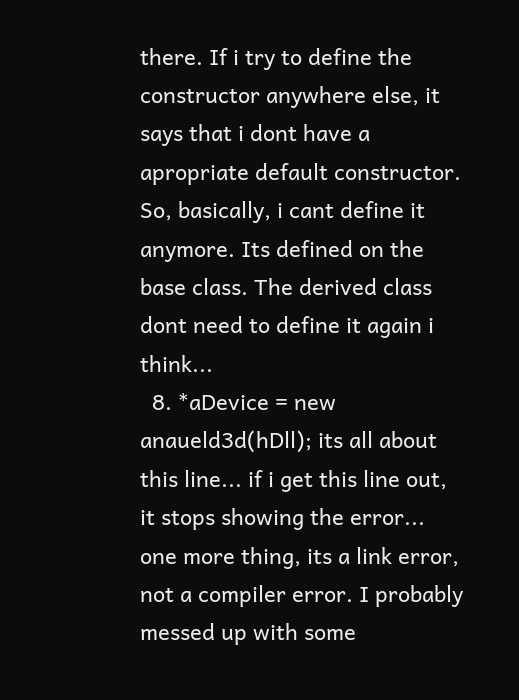there. If i try to define the constructor anywhere else, it says that i dont have a apropriate default constructor. So, basically, i cant define it anymore. Its defined on the base class. The derived class dont need to define it again i think...
  8. *aDevice = new anaueld3d(hDll); its all about this line... if i get this line out, it stops showing the error... one more thing, its a link error, not a compiler error. I probably messed up with some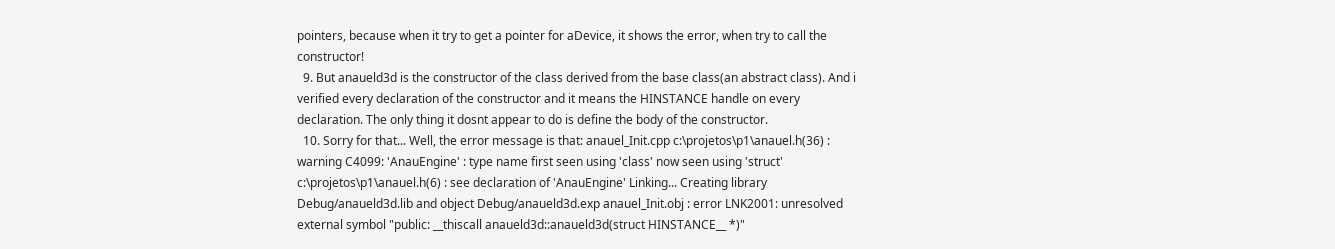pointers, because when it try to get a pointer for aDevice, it shows the error, when try to call the constructor!
  9. But anaueld3d is the constructor of the class derived from the base class(an abstract class). And i verified every declaration of the constructor and it means the HINSTANCE handle on every declaration. The only thing it dosnt appear to do is define the body of the constructor.
  10. Sorry for that... Well, the error message is that: anauel_Init.cpp c:\projetos\p1\anauel.h(36) : warning C4099: 'AnauEngine' : type name first seen using 'class' now seen using 'struct' c:\projetos\p1\anauel.h(6) : see declaration of 'AnauEngine' Linking... Creating library Debug/anaueld3d.lib and object Debug/anaueld3d.exp anauel_Init.obj : error LNK2001: unresolved external symbol "public: __thiscall anaueld3d::anaueld3d(struct HINSTANCE__ *)"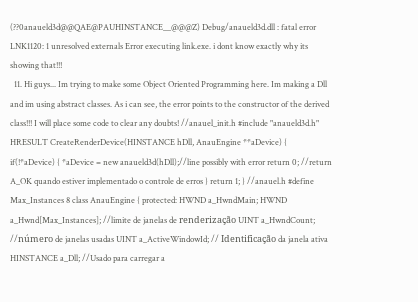(??0anaueld3d@@QAE@PAUHINSTANCE__@@@Z) Debug/anaueld3d.dll : fatal error LNK1120: 1 unresolved externals Error executing link.exe. i dont know exactly why its showing that!!!
  11. Hi guys... Im trying to make some Object Oriented Programming here. Im making a Dll and im using abstract classes. As i can see, the error points to the constructor of the derived class!!! I will place some code to clear any doubts! //anauel_init.h #include "anaueld3d.h" HRESULT CreateRenderDevice(HINSTANCE hDll, AnauEngine **aDevice) { if(!*aDevice) { *aDevice = new anaueld3d(hDll);//line possibly with error return 0; //return A_OK quando estiver implementado o controle de erros } return 1; } //anauel.h #define Max_Instances 8 class AnauEngine { protected: HWND a_HwndMain; HWND a_Hwnd[Max_Instances]; //limite de janelas de renderização UINT a_HwndCount; //número de janelas usadas UINT a_ActiveWindowId; // Identificação da janela ativa HINSTANCE a_Dll; //Usado para carregar a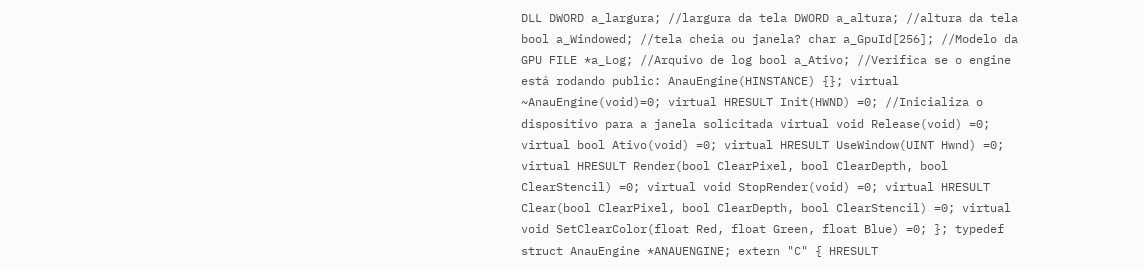DLL DWORD a_largura; //largura da tela DWORD a_altura; //altura da tela bool a_Windowed; //tela cheia ou janela? char a_GpuId[256]; //Modelo da GPU FILE *a_Log; //Arquivo de log bool a_Ativo; //Verifica se o engine está rodando public: AnauEngine(HINSTANCE) {}; virtual ~AnauEngine(void)=0; virtual HRESULT Init(HWND) =0; //Inicializa o dispositivo para a janela solicitada virtual void Release(void) =0; virtual bool Ativo(void) =0; virtual HRESULT UseWindow(UINT Hwnd) =0; virtual HRESULT Render(bool ClearPixel, bool ClearDepth, bool ClearStencil) =0; virtual void StopRender(void) =0; virtual HRESULT Clear(bool ClearPixel, bool ClearDepth, bool ClearStencil) =0; virtual void SetClearColor(float Red, float Green, float Blue) =0; }; typedef struct AnauEngine *ANAUENGINE; extern "C" { HRESULT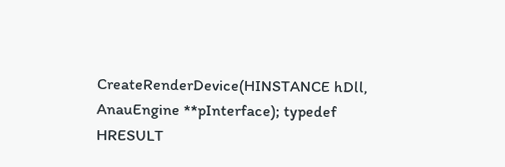CreateRenderDevice(HINSTANCE hDll, AnauEngine **pInterface); typedef HRESULT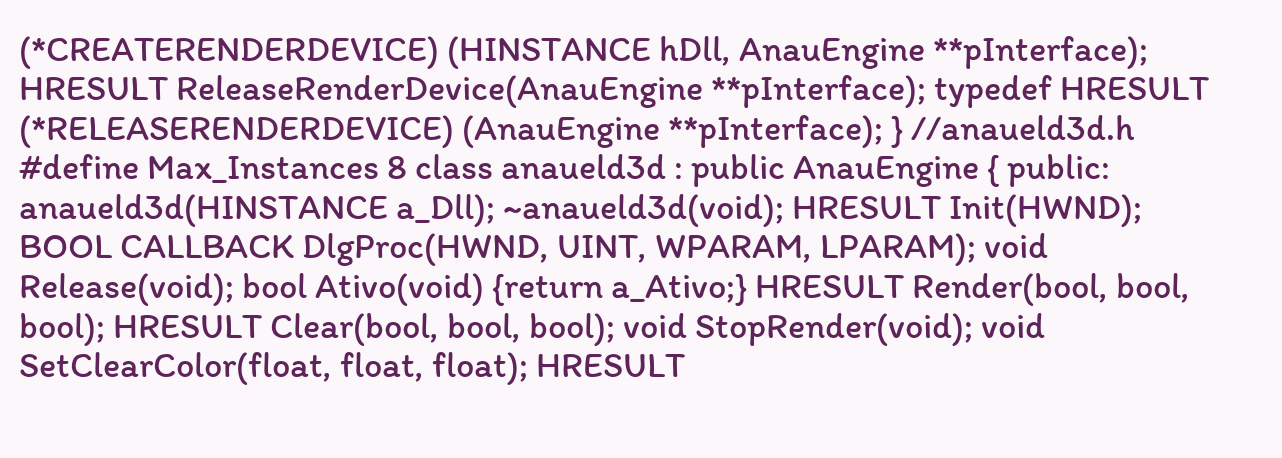(*CREATERENDERDEVICE) (HINSTANCE hDll, AnauEngine **pInterface); HRESULT ReleaseRenderDevice(AnauEngine **pInterface); typedef HRESULT (*RELEASERENDERDEVICE) (AnauEngine **pInterface); } //anaueld3d.h #define Max_Instances 8 class anaueld3d : public AnauEngine { public: anaueld3d(HINSTANCE a_Dll); ~anaueld3d(void); HRESULT Init(HWND); BOOL CALLBACK DlgProc(HWND, UINT, WPARAM, LPARAM); void Release(void); bool Ativo(void) {return a_Ativo;} HRESULT Render(bool, bool, bool); HRESULT Clear(bool, bool, bool); void StopRender(void); void SetClearColor(float, float, float); HRESULT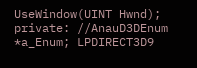UseWindow(UINT Hwnd); private: //AnauD3DEnum *a_Enum; LPDIRECT3D9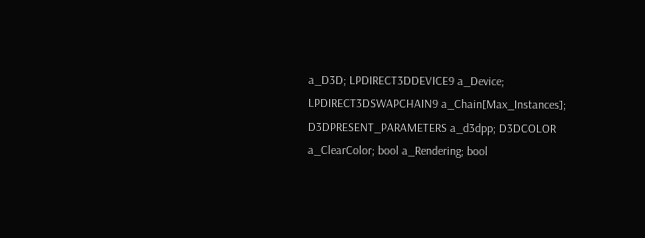a_D3D; LPDIRECT3DDEVICE9 a_Device; LPDIRECT3DSWAPCHAIN9 a_Chain[Max_Instances]; D3DPRESENT_PARAMETERS a_d3dpp; D3DCOLOR a_ClearColor; bool a_Rendering; bool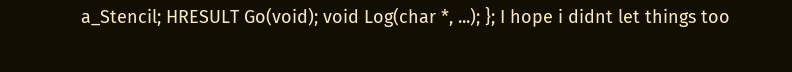a_Stencil; HRESULT Go(void); void Log(char *, ...); }; I hope i didnt let things too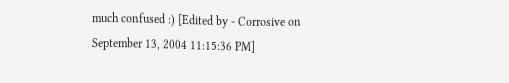much confused :) [Edited by - Corrosive on September 13, 2004 11:15:36 PM]